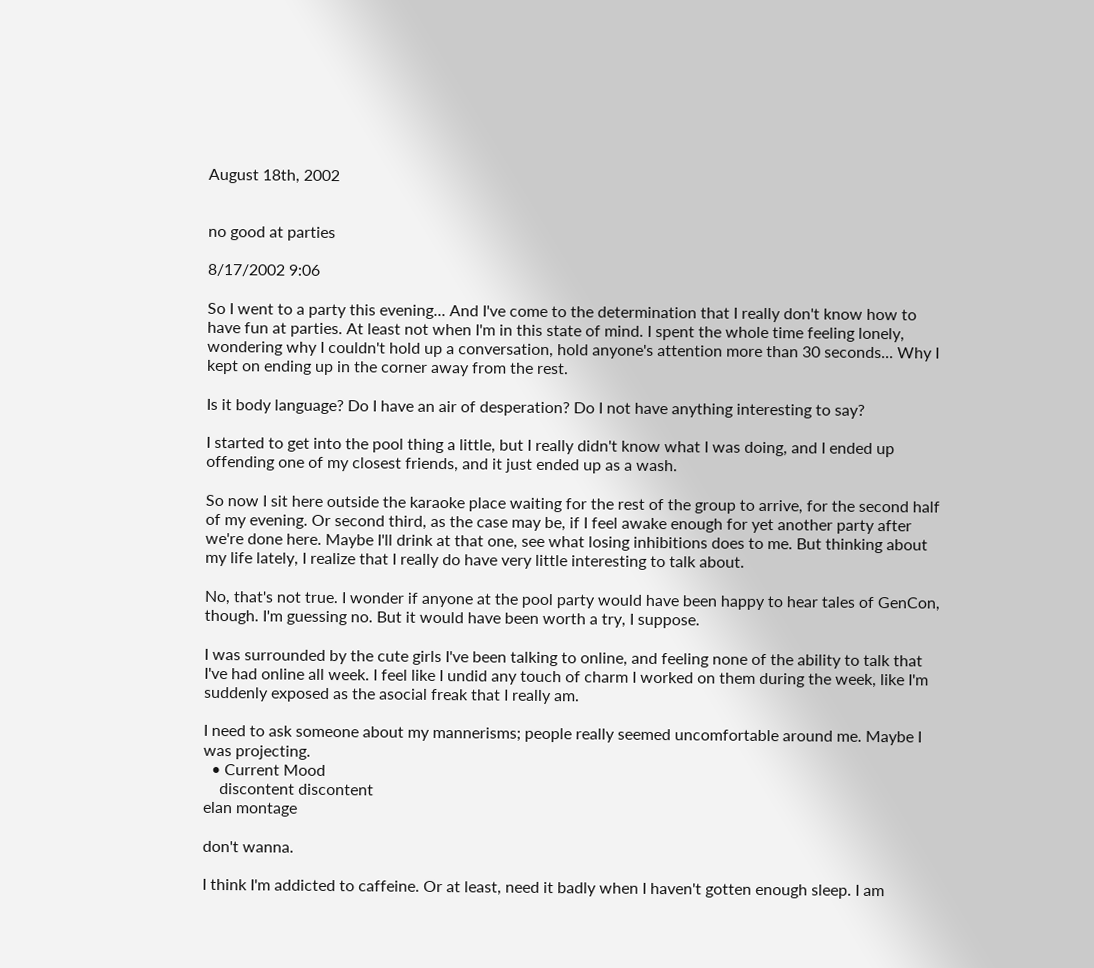August 18th, 2002


no good at parties

8/17/2002 9:06

So I went to a party this evening... And I've come to the determination that I really don't know how to have fun at parties. At least not when I'm in this state of mind. I spent the whole time feeling lonely, wondering why I couldn't hold up a conversation, hold anyone's attention more than 30 seconds... Why I kept on ending up in the corner away from the rest.

Is it body language? Do I have an air of desperation? Do I not have anything interesting to say?

I started to get into the pool thing a little, but I really didn't know what I was doing, and I ended up offending one of my closest friends, and it just ended up as a wash.

So now I sit here outside the karaoke place waiting for the rest of the group to arrive, for the second half of my evening. Or second third, as the case may be, if I feel awake enough for yet another party after we're done here. Maybe I'll drink at that one, see what losing inhibitions does to me. But thinking about my life lately, I realize that I really do have very little interesting to talk about.

No, that's not true. I wonder if anyone at the pool party would have been happy to hear tales of GenCon, though. I'm guessing no. But it would have been worth a try, I suppose.

I was surrounded by the cute girls I've been talking to online, and feeling none of the ability to talk that I've had online all week. I feel like I undid any touch of charm I worked on them during the week, like I'm suddenly exposed as the asocial freak that I really am.

I need to ask someone about my mannerisms; people really seemed uncomfortable around me. Maybe I was projecting.
  • Current Mood
    discontent discontent
elan montage

don't wanna.

I think I'm addicted to caffeine. Or at least, need it badly when I haven't gotten enough sleep. I am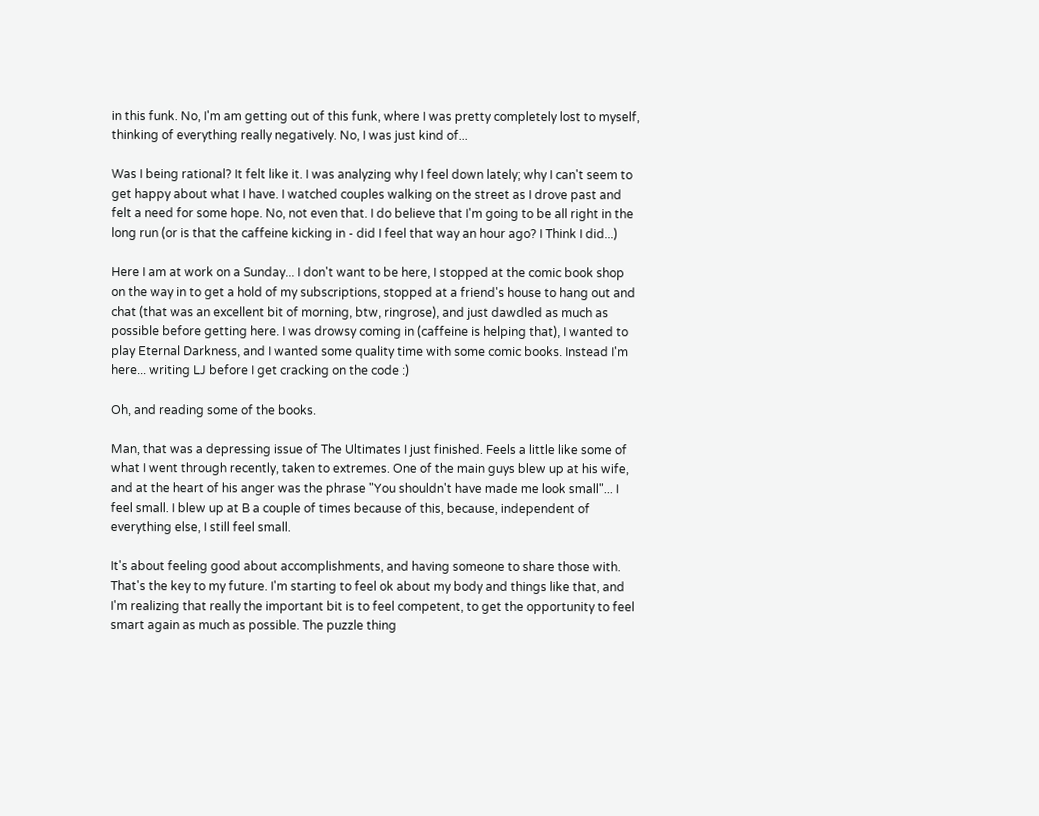in this funk. No, I'm am getting out of this funk, where I was pretty completely lost to myself, thinking of everything really negatively. No, I was just kind of...

Was I being rational? It felt like it. I was analyzing why I feel down lately; why I can't seem to get happy about what I have. I watched couples walking on the street as I drove past and felt a need for some hope. No, not even that. I do believe that I'm going to be all right in the long run (or is that the caffeine kicking in - did I feel that way an hour ago? I Think I did...)

Here I am at work on a Sunday... I don't want to be here, I stopped at the comic book shop on the way in to get a hold of my subscriptions, stopped at a friend's house to hang out and chat (that was an excellent bit of morning, btw, ringrose), and just dawdled as much as possible before getting here. I was drowsy coming in (caffeine is helping that), I wanted to play Eternal Darkness, and I wanted some quality time with some comic books. Instead I'm here... writing LJ before I get cracking on the code :)

Oh, and reading some of the books.

Man, that was a depressing issue of The Ultimates I just finished. Feels a little like some of what I went through recently, taken to extremes. One of the main guys blew up at his wife, and at the heart of his anger was the phrase "You shouldn't have made me look small"... I feel small. I blew up at B a couple of times because of this, because, independent of everything else, I still feel small.

It's about feeling good about accomplishments, and having someone to share those with. That's the key to my future. I'm starting to feel ok about my body and things like that, and I'm realizing that really the important bit is to feel competent, to get the opportunity to feel smart again as much as possible. The puzzle thing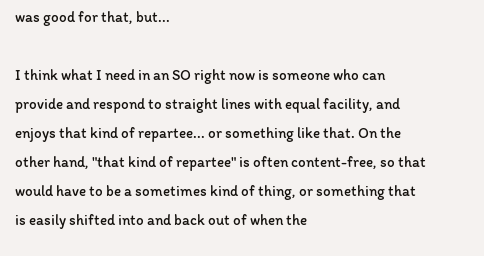was good for that, but...

I think what I need in an SO right now is someone who can provide and respond to straight lines with equal facility, and enjoys that kind of repartee... or something like that. On the other hand, "that kind of repartee" is often content-free, so that would have to be a sometimes kind of thing, or something that is easily shifted into and back out of when the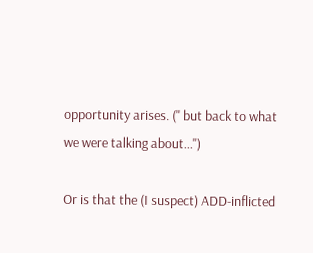opportunity arises. (" but back to what we were talking about...")

Or is that the (I suspect) ADD-inflicted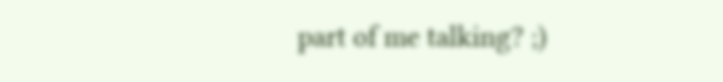part of me talking? ;)